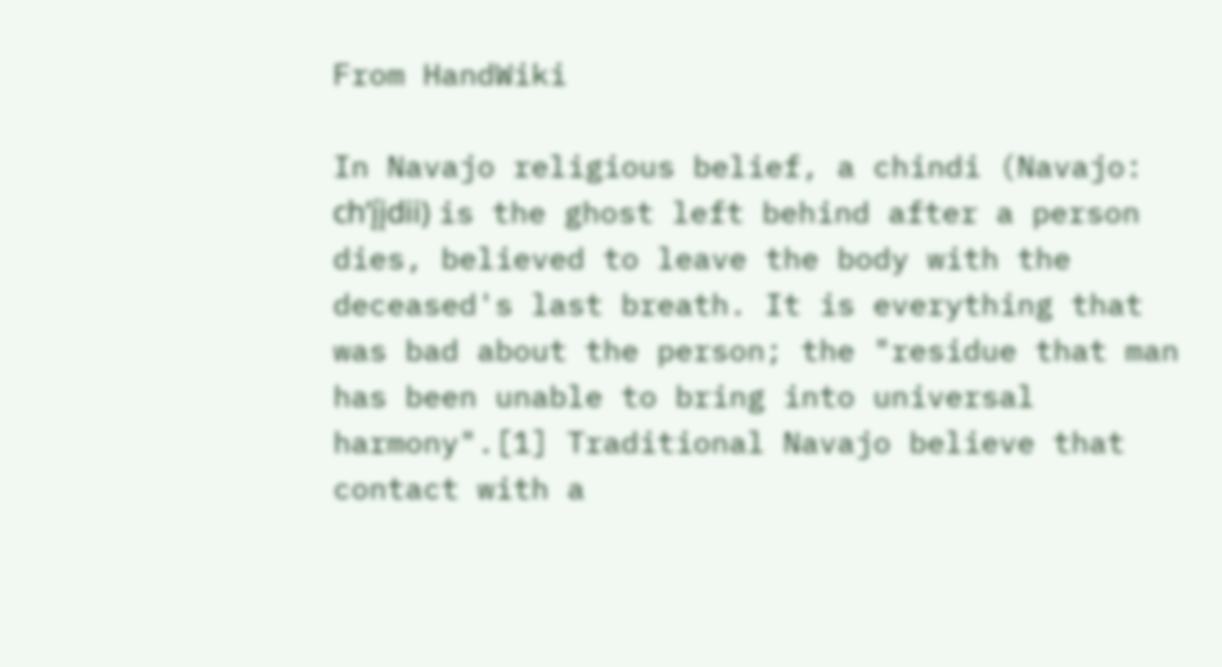From HandWiki

In Navajo religious belief, a chindi (Navajo: chʼį́įdii) is the ghost left behind after a person dies, believed to leave the body with the deceased's last breath. It is everything that was bad about the person; the "residue that man has been unable to bring into universal harmony".[1] Traditional Navajo believe that contact with a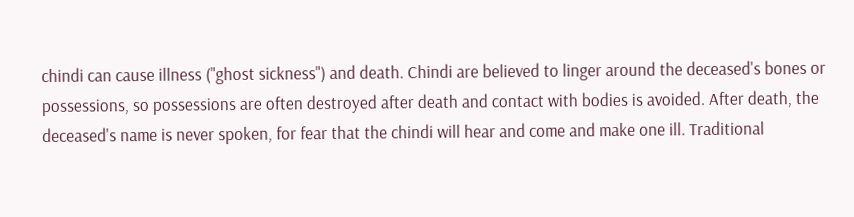chindi can cause illness ("ghost sickness") and death. Chindi are believed to linger around the deceased's bones or possessions, so possessions are often destroyed after death and contact with bodies is avoided. After death, the deceased's name is never spoken, for fear that the chindi will hear and come and make one ill. Traditional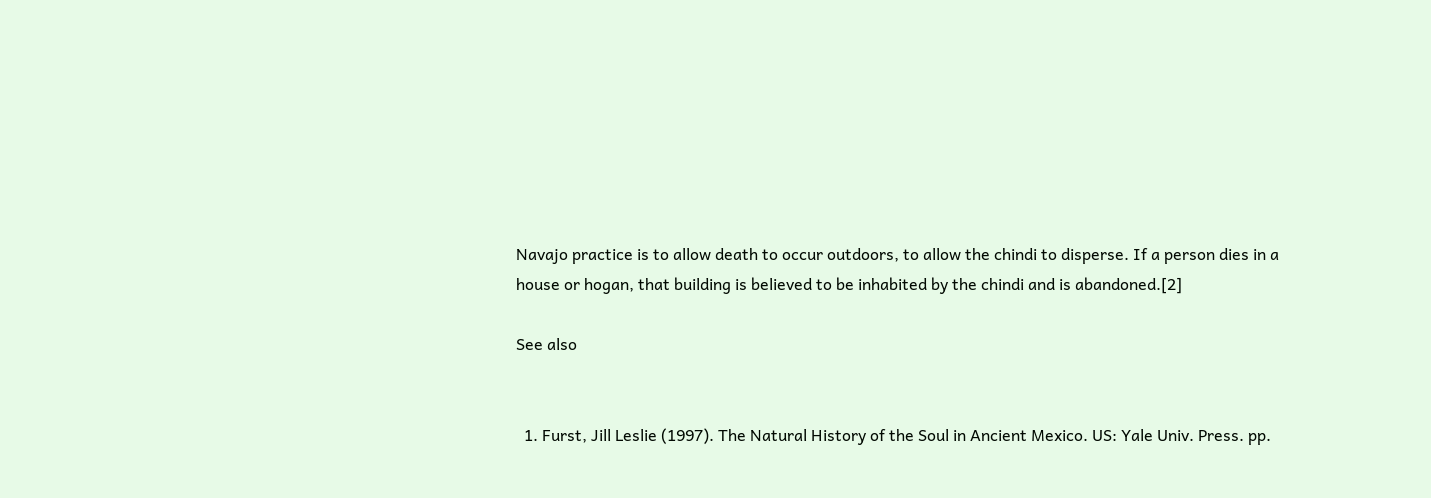Navajo practice is to allow death to occur outdoors, to allow the chindi to disperse. If a person dies in a house or hogan, that building is believed to be inhabited by the chindi and is abandoned.[2]

See also


  1. Furst, Jill Leslie (1997). The Natural History of the Soul in Ancient Mexico. US: Yale Univ. Press. pp.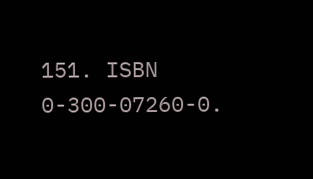151. ISBN 0-300-07260-0.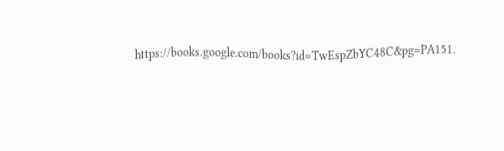https://books.google.com/books?id=TwEspZbYC48C&pg=PA151.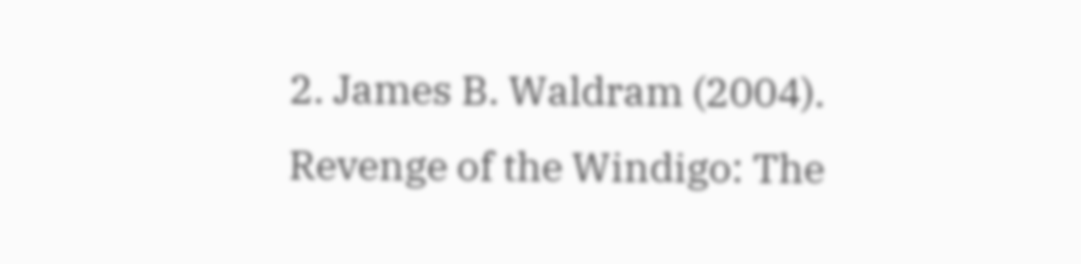2. James B. Waldram (2004). Revenge of the Windigo: The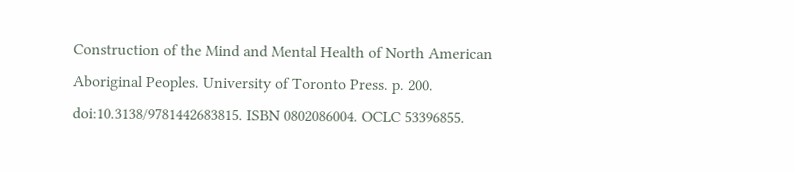Construction of the Mind and Mental Health of North American Aboriginal Peoples. University of Toronto Press. p. 200. doi:10.3138/9781442683815. ISBN 0802086004. OCLC 53396855.